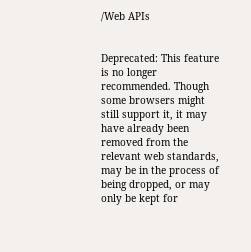/Web APIs


Deprecated: This feature is no longer recommended. Though some browsers might still support it, it may have already been removed from the relevant web standards, may be in the process of being dropped, or may only be kept for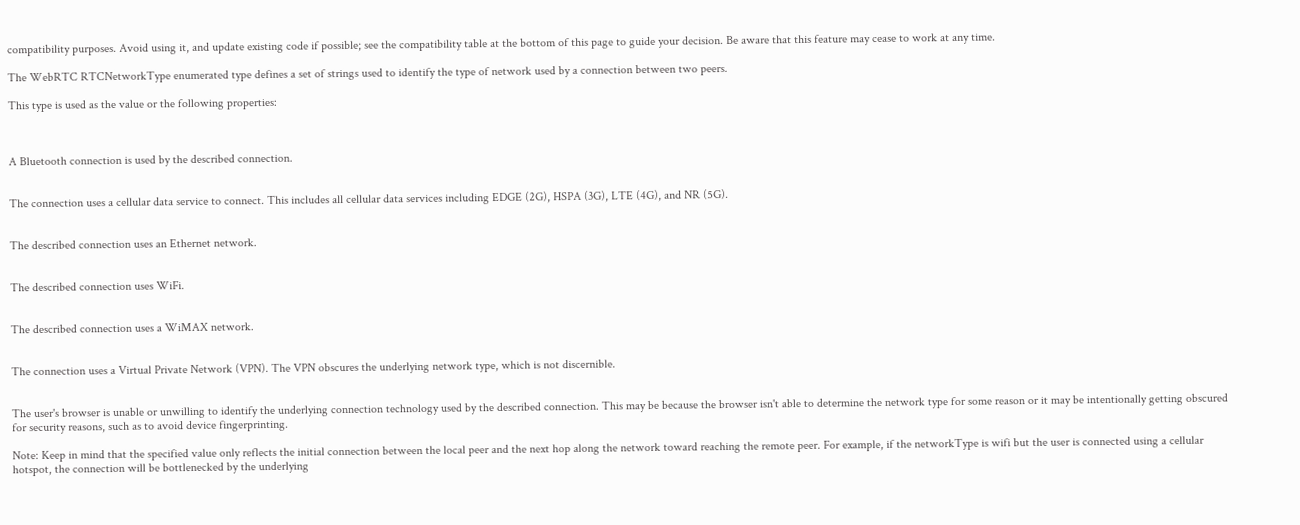compatibility purposes. Avoid using it, and update existing code if possible; see the compatibility table at the bottom of this page to guide your decision. Be aware that this feature may cease to work at any time.

The WebRTC RTCNetworkType enumerated type defines a set of strings used to identify the type of network used by a connection between two peers.

This type is used as the value or the following properties:



A Bluetooth connection is used by the described connection.


The connection uses a cellular data service to connect. This includes all cellular data services including EDGE (2G), HSPA (3G), LTE (4G), and NR (5G).


The described connection uses an Ethernet network.


The described connection uses WiFi.


The described connection uses a WiMAX network.


The connection uses a Virtual Private Network (VPN). The VPN obscures the underlying network type, which is not discernible.


The user's browser is unable or unwilling to identify the underlying connection technology used by the described connection. This may be because the browser isn't able to determine the network type for some reason or it may be intentionally getting obscured for security reasons, such as to avoid device fingerprinting.

Note: Keep in mind that the specified value only reflects the initial connection between the local peer and the next hop along the network toward reaching the remote peer. For example, if the networkType is wifi but the user is connected using a cellular hotspot, the connection will be bottlenecked by the underlying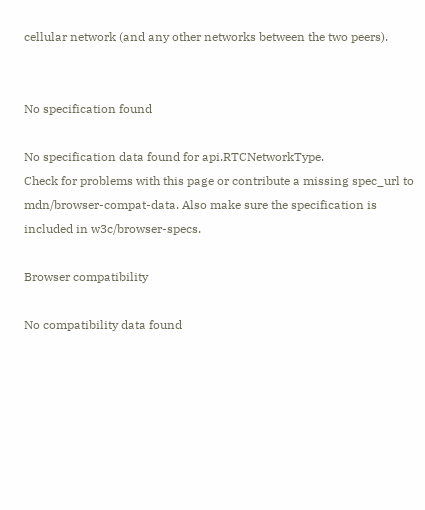cellular network (and any other networks between the two peers).


No specification found

No specification data found for api.RTCNetworkType.
Check for problems with this page or contribute a missing spec_url to mdn/browser-compat-data. Also make sure the specification is included in w3c/browser-specs.

Browser compatibility

No compatibility data found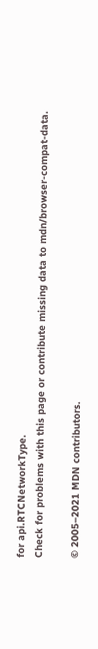for api.RTCNetworkType.
Check for problems with this page or contribute missing data to mdn/browser-compat-data.

© 2005–2021 MDN contributors.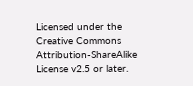Licensed under the Creative Commons Attribution-ShareAlike License v2.5 or later.